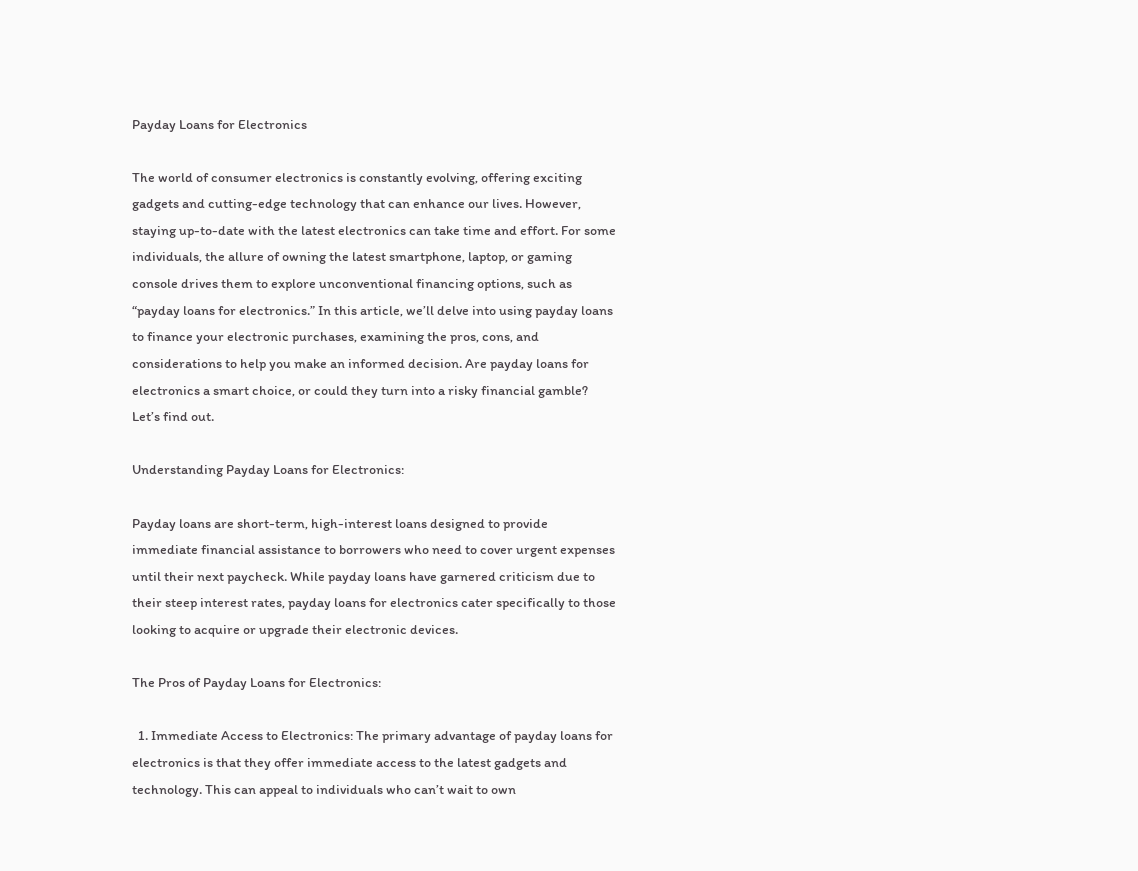Payday Loans for Electronics

The world of consumer electronics is constantly evolving, offering exciting gadgets and cutting-edge technology that can enhance our lives. However, staying up-to-date with the latest electronics can take time and effort. For some individuals, the allure of owning the latest smartphone, laptop, or gaming console drives them to explore unconventional financing options, such as “payday loans for electronics.” In this article, we’ll delve into using payday loans to finance your electronic purchases, examining the pros, cons, and considerations to help you make an informed decision. Are payday loans for electronics a smart choice, or could they turn into a risky financial gamble? Let’s find out.

Understanding Payday Loans for Electronics:

Payday loans are short-term, high-interest loans designed to provide immediate financial assistance to borrowers who need to cover urgent expenses until their next paycheck. While payday loans have garnered criticism due to their steep interest rates, payday loans for electronics cater specifically to those looking to acquire or upgrade their electronic devices.

The Pros of Payday Loans for Electronics:

  1. Immediate Access to Electronics: The primary advantage of payday loans for electronics is that they offer immediate access to the latest gadgets and technology. This can appeal to individuals who can’t wait to own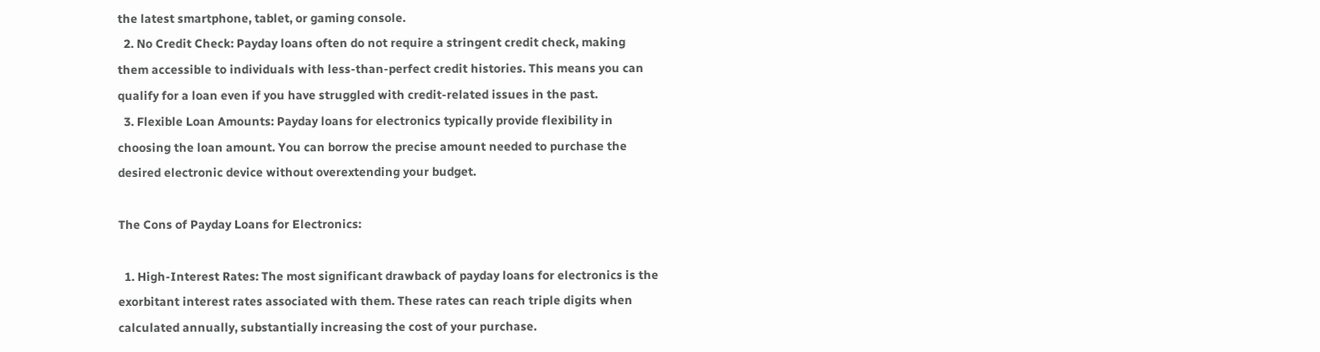the latest smartphone, tablet, or gaming console.
  2. No Credit Check: Payday loans often do not require a stringent credit check, making them accessible to individuals with less-than-perfect credit histories. This means you can qualify for a loan even if you have struggled with credit-related issues in the past.
  3. Flexible Loan Amounts: Payday loans for electronics typically provide flexibility in choosing the loan amount. You can borrow the precise amount needed to purchase the desired electronic device without overextending your budget.

The Cons of Payday Loans for Electronics:

  1. High-Interest Rates: The most significant drawback of payday loans for electronics is the exorbitant interest rates associated with them. These rates can reach triple digits when calculated annually, substantially increasing the cost of your purchase.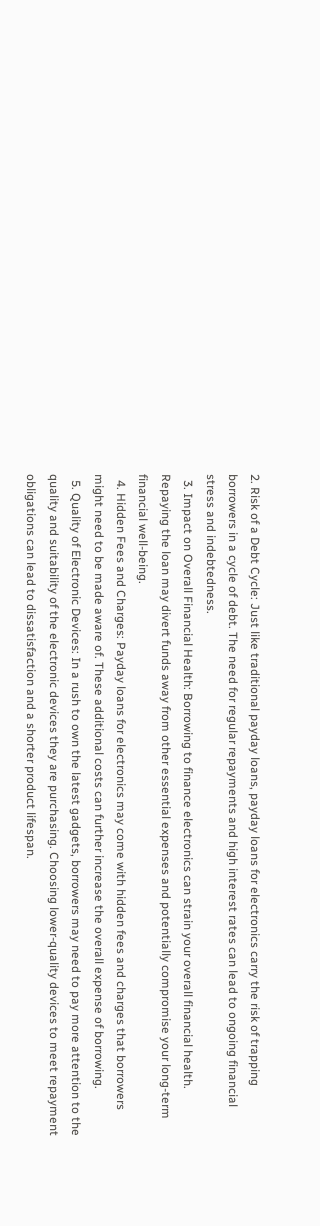2. Risk of a Debt Cycle: Just like traditional payday loans, payday loans for electronics carry the risk of trapping borrowers in a cycle of debt. The need for regular repayments and high interest rates can lead to ongoing financial stress and indebtedness.
  3. Impact on Overall Financial Health: Borrowing to finance electronics can strain your overall financial health. Repaying the loan may divert funds away from other essential expenses and potentially compromise your long-term financial well-being.
  4. Hidden Fees and Charges: Payday loans for electronics may come with hidden fees and charges that borrowers might need to be made aware of. These additional costs can further increase the overall expense of borrowing.
  5. Quality of Electronic Devices: In a rush to own the latest gadgets, borrowers may need to pay more attention to the quality and suitability of the electronic devices they are purchasing. Choosing lower-quality devices to meet repayment obligations can lead to dissatisfaction and a shorter product lifespan.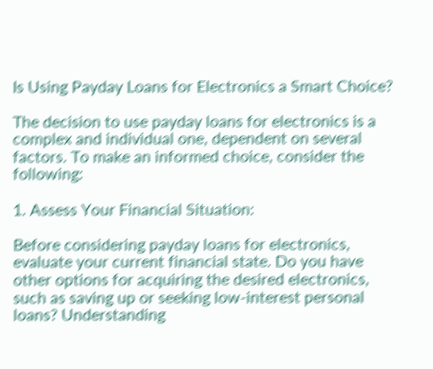Is Using Payday Loans for Electronics a Smart Choice?

The decision to use payday loans for electronics is a complex and individual one, dependent on several factors. To make an informed choice, consider the following:

1. Assess Your Financial Situation:

Before considering payday loans for electronics, evaluate your current financial state. Do you have other options for acquiring the desired electronics, such as saving up or seeking low-interest personal loans? Understanding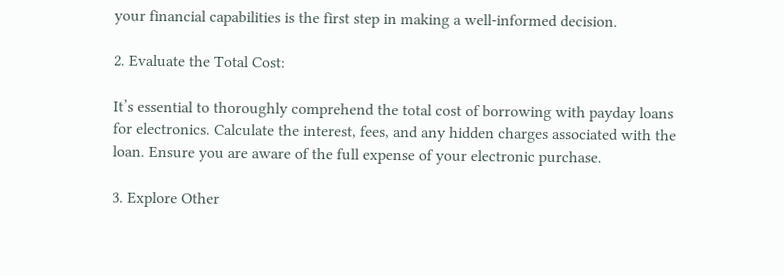your financial capabilities is the first step in making a well-informed decision.

2. Evaluate the Total Cost:

It’s essential to thoroughly comprehend the total cost of borrowing with payday loans for electronics. Calculate the interest, fees, and any hidden charges associated with the loan. Ensure you are aware of the full expense of your electronic purchase.

3. Explore Other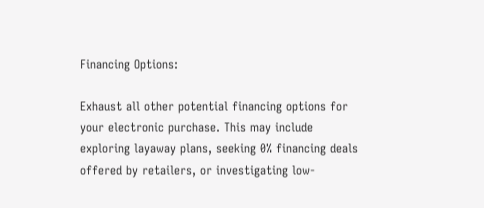Financing Options:

Exhaust all other potential financing options for your electronic purchase. This may include exploring layaway plans, seeking 0% financing deals offered by retailers, or investigating low-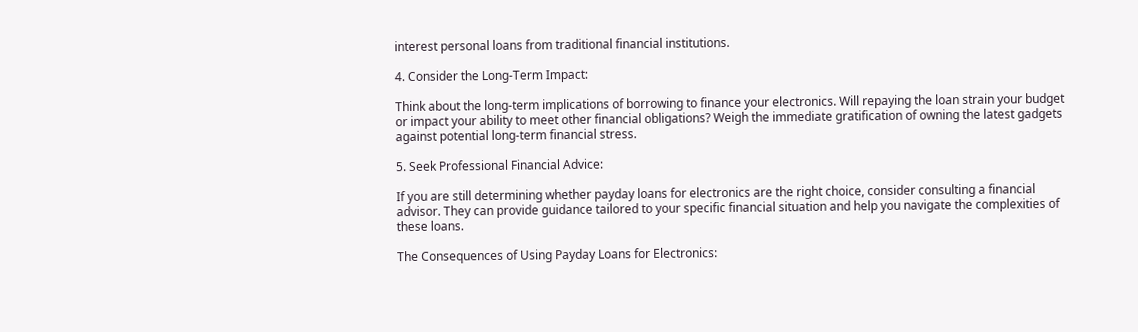interest personal loans from traditional financial institutions.

4. Consider the Long-Term Impact:

Think about the long-term implications of borrowing to finance your electronics. Will repaying the loan strain your budget or impact your ability to meet other financial obligations? Weigh the immediate gratification of owning the latest gadgets against potential long-term financial stress.

5. Seek Professional Financial Advice:

If you are still determining whether payday loans for electronics are the right choice, consider consulting a financial advisor. They can provide guidance tailored to your specific financial situation and help you navigate the complexities of these loans.

The Consequences of Using Payday Loans for Electronics: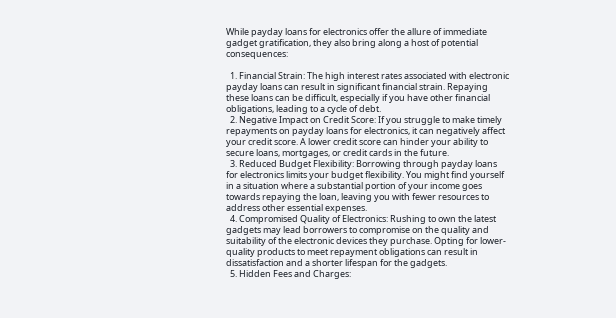While payday loans for electronics offer the allure of immediate gadget gratification, they also bring along a host of potential consequences:

  1. Financial Strain: The high interest rates associated with electronic payday loans can result in significant financial strain. Repaying these loans can be difficult, especially if you have other financial obligations, leading to a cycle of debt.
  2. Negative Impact on Credit Score: If you struggle to make timely repayments on payday loans for electronics, it can negatively affect your credit score. A lower credit score can hinder your ability to secure loans, mortgages, or credit cards in the future.
  3. Reduced Budget Flexibility: Borrowing through payday loans for electronics limits your budget flexibility. You might find yourself in a situation where a substantial portion of your income goes towards repaying the loan, leaving you with fewer resources to address other essential expenses.
  4. Compromised Quality of Electronics: Rushing to own the latest gadgets may lead borrowers to compromise on the quality and suitability of the electronic devices they purchase. Opting for lower-quality products to meet repayment obligations can result in dissatisfaction and a shorter lifespan for the gadgets.
  5. Hidden Fees and Charges: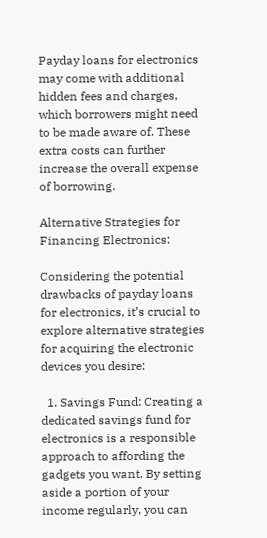Payday loans for electronics may come with additional hidden fees and charges, which borrowers might need to be made aware of. These extra costs can further increase the overall expense of borrowing.

Alternative Strategies for Financing Electronics:

Considering the potential drawbacks of payday loans for electronics, it’s crucial to explore alternative strategies for acquiring the electronic devices you desire:

  1. Savings Fund: Creating a dedicated savings fund for electronics is a responsible approach to affording the gadgets you want. By setting aside a portion of your income regularly, you can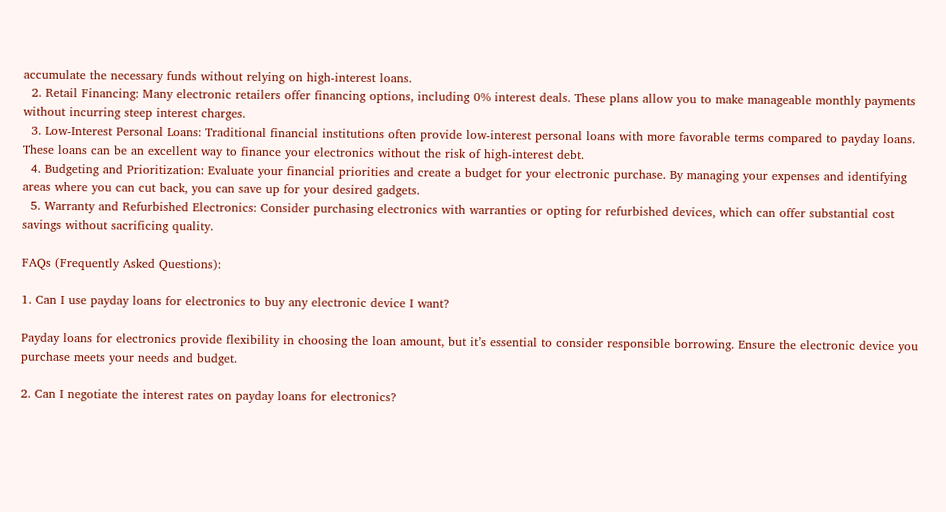accumulate the necessary funds without relying on high-interest loans.
  2. Retail Financing: Many electronic retailers offer financing options, including 0% interest deals. These plans allow you to make manageable monthly payments without incurring steep interest charges.
  3. Low-Interest Personal Loans: Traditional financial institutions often provide low-interest personal loans with more favorable terms compared to payday loans. These loans can be an excellent way to finance your electronics without the risk of high-interest debt.
  4. Budgeting and Prioritization: Evaluate your financial priorities and create a budget for your electronic purchase. By managing your expenses and identifying areas where you can cut back, you can save up for your desired gadgets.
  5. Warranty and Refurbished Electronics: Consider purchasing electronics with warranties or opting for refurbished devices, which can offer substantial cost savings without sacrificing quality.

FAQs (Frequently Asked Questions):

1. Can I use payday loans for electronics to buy any electronic device I want?

Payday loans for electronics provide flexibility in choosing the loan amount, but it’s essential to consider responsible borrowing. Ensure the electronic device you purchase meets your needs and budget.

2. Can I negotiate the interest rates on payday loans for electronics?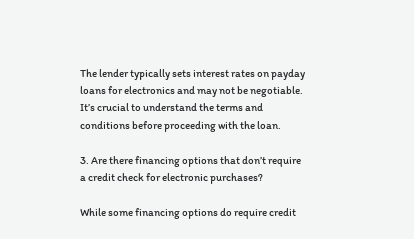The lender typically sets interest rates on payday loans for electronics and may not be negotiable. It’s crucial to understand the terms and conditions before proceeding with the loan.

3. Are there financing options that don’t require a credit check for electronic purchases?

While some financing options do require credit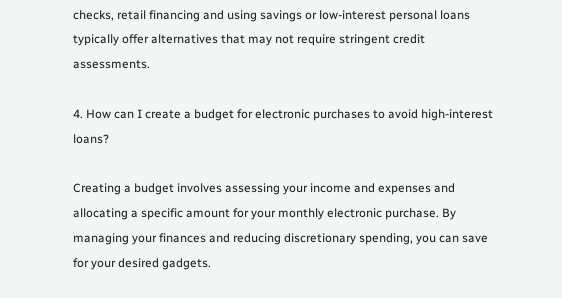checks, retail financing and using savings or low-interest personal loans typically offer alternatives that may not require stringent credit assessments.

4. How can I create a budget for electronic purchases to avoid high-interest loans?

Creating a budget involves assessing your income and expenses and allocating a specific amount for your monthly electronic purchase. By managing your finances and reducing discretionary spending, you can save for your desired gadgets.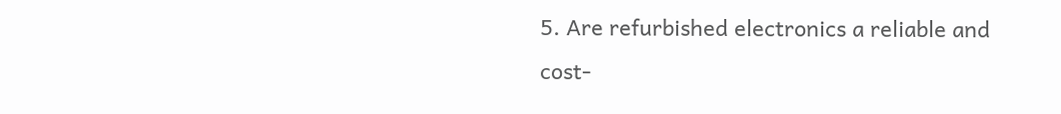5. Are refurbished electronics a reliable and cost-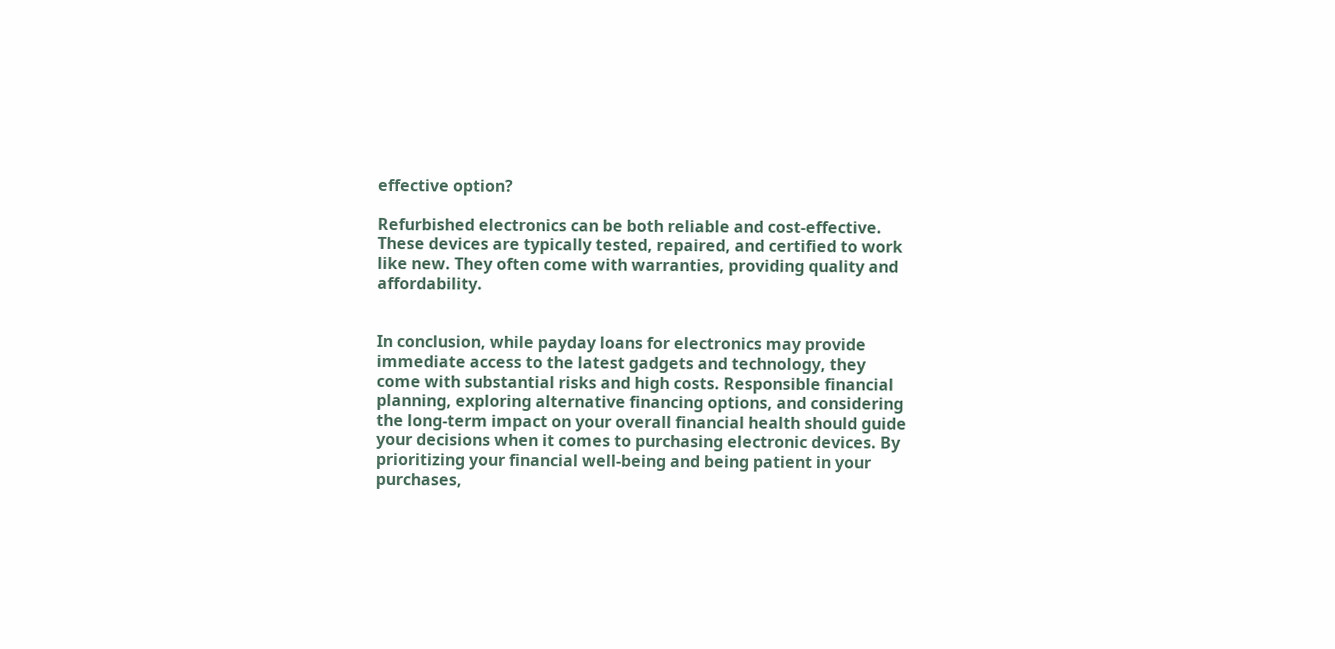effective option?

Refurbished electronics can be both reliable and cost-effective. These devices are typically tested, repaired, and certified to work like new. They often come with warranties, providing quality and affordability.


In conclusion, while payday loans for electronics may provide immediate access to the latest gadgets and technology, they come with substantial risks and high costs. Responsible financial planning, exploring alternative financing options, and considering the long-term impact on your overall financial health should guide your decisions when it comes to purchasing electronic devices. By prioritizing your financial well-being and being patient in your purchases,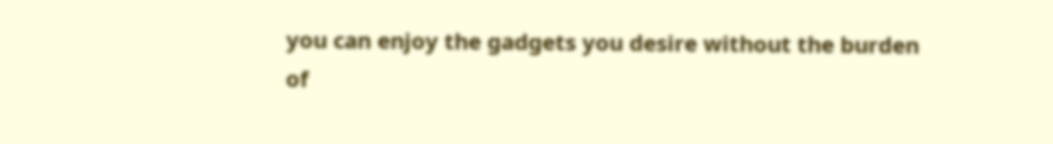you can enjoy the gadgets you desire without the burden of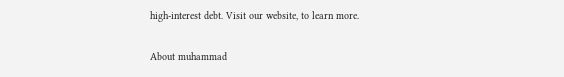high-interest debt. Visit our website, to learn more.

About muhammad